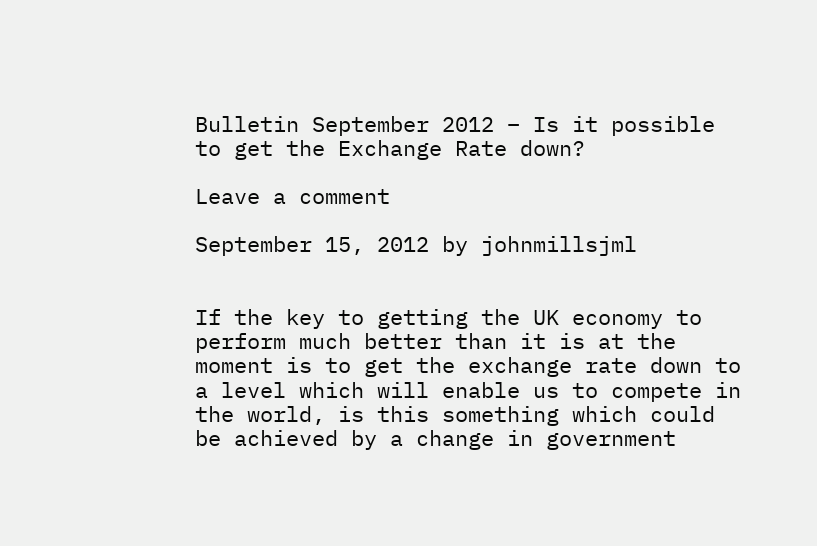Bulletin September 2012 – Is it possible to get the Exchange Rate down?

Leave a comment

September 15, 2012 by johnmillsjml


If the key to getting the UK economy to perform much better than it is at the moment is to get the exchange rate down to a level which will enable us to compete in the world, is this something which could be achieved by a change in government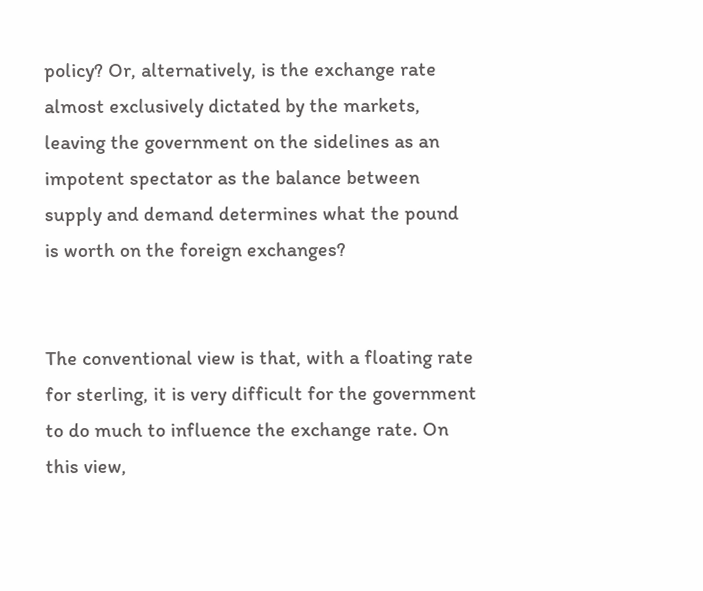policy? Or, alternatively, is the exchange rate almost exclusively dictated by the markets, leaving the government on the sidelines as an impotent spectator as the balance between supply and demand determines what the pound is worth on the foreign exchanges?


The conventional view is that, with a floating rate for sterling, it is very difficult for the government to do much to influence the exchange rate. On this view,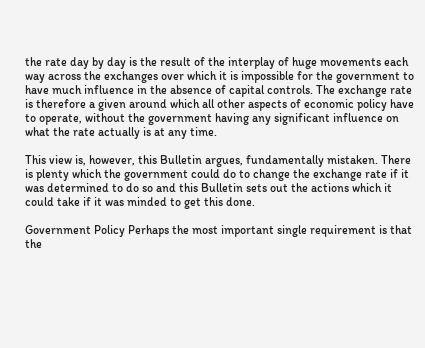the rate day by day is the result of the interplay of huge movements each way across the exchanges over which it is impossible for the government to have much influence in the absence of capital controls. The exchange rate is therefore a given around which all other aspects of economic policy have to operate, without the government having any significant influence on what the rate actually is at any time.

This view is, however, this Bulletin argues, fundamentally mistaken. There is plenty which the government could do to change the exchange rate if it was determined to do so and this Bulletin sets out the actions which it could take if it was minded to get this done.

Government Policy Perhaps the most important single requirement is that the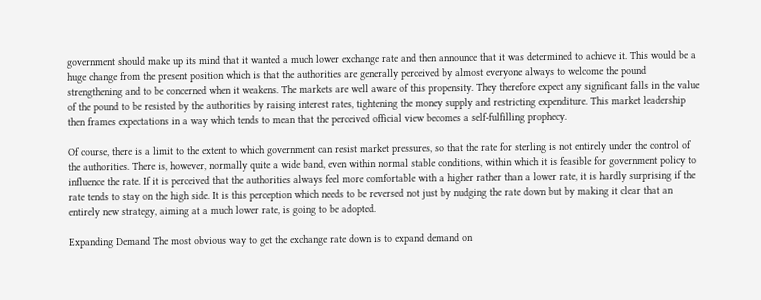government should make up its mind that it wanted a much lower exchange rate and then announce that it was determined to achieve it. This would be a huge change from the present position which is that the authorities are generally perceived by almost everyone always to welcome the pound strengthening and to be concerned when it weakens. The markets are well aware of this propensity. They therefore expect any significant falls in the value of the pound to be resisted by the authorities by raising interest rates, tightening the money supply and restricting expenditure. This market leadership then frames expectations in a way which tends to mean that the perceived official view becomes a self-fulfilling prophecy.

Of course, there is a limit to the extent to which government can resist market pressures, so that the rate for sterling is not entirely under the control of the authorities. There is, however, normally quite a wide band, even within normal stable conditions, within which it is feasible for government policy to influence the rate. If it is perceived that the authorities always feel more comfortable with a higher rather than a lower rate, it is hardly surprising if the rate tends to stay on the high side. It is this perception which needs to be reversed not just by nudging the rate down but by making it clear that an entirely new strategy, aiming at a much lower rate, is going to be adopted.

Expanding Demand The most obvious way to get the exchange rate down is to expand demand on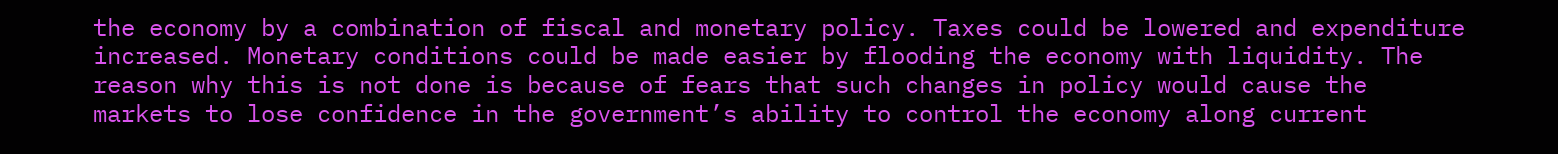the economy by a combination of fiscal and monetary policy. Taxes could be lowered and expenditure increased. Monetary conditions could be made easier by flooding the economy with liquidity. The reason why this is not done is because of fears that such changes in policy would cause the markets to lose confidence in the government’s ability to control the economy along current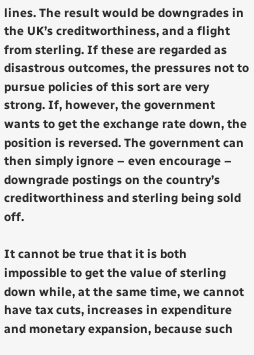lines. The result would be downgrades in the UK’s creditworthiness, and a flight from sterling. If these are regarded as disastrous outcomes, the pressures not to pursue policies of this sort are very strong. If, however, the government wants to get the exchange rate down, the position is reversed. The government can then simply ignore – even encourage – downgrade postings on the country’s creditworthiness and sterling being sold off.

It cannot be true that it is both impossible to get the value of sterling down while, at the same time, we cannot have tax cuts, increases in expenditure and monetary expansion, because such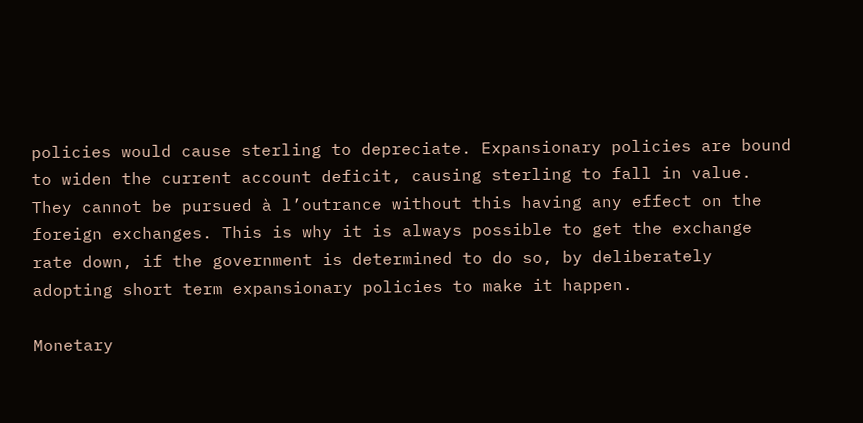policies would cause sterling to depreciate. Expansionary policies are bound to widen the current account deficit, causing sterling to fall in value. They cannot be pursued à l’outrance without this having any effect on the foreign exchanges. This is why it is always possible to get the exchange rate down, if the government is determined to do so, by deliberately adopting short term expansionary policies to make it happen.

Monetary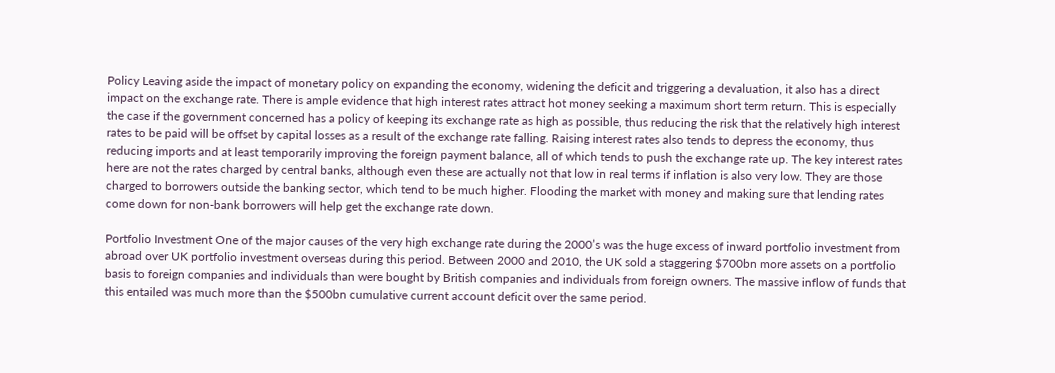Policy Leaving aside the impact of monetary policy on expanding the economy, widening the deficit and triggering a devaluation, it also has a direct impact on the exchange rate. There is ample evidence that high interest rates attract hot money seeking a maximum short term return. This is especially the case if the government concerned has a policy of keeping its exchange rate as high as possible, thus reducing the risk that the relatively high interest rates to be paid will be offset by capital losses as a result of the exchange rate falling. Raising interest rates also tends to depress the economy, thus reducing imports and at least temporarily improving the foreign payment balance, all of which tends to push the exchange rate up. The key interest rates here are not the rates charged by central banks, although even these are actually not that low in real terms if inflation is also very low. They are those charged to borrowers outside the banking sector, which tend to be much higher. Flooding the market with money and making sure that lending rates come down for non-bank borrowers will help get the exchange rate down.

Portfolio Investment One of the major causes of the very high exchange rate during the 2000’s was the huge excess of inward portfolio investment from abroad over UK portfolio investment overseas during this period. Between 2000 and 2010, the UK sold a staggering $700bn more assets on a portfolio basis to foreign companies and individuals than were bought by British companies and individuals from foreign owners. The massive inflow of funds that this entailed was much more than the $500bn cumulative current account deficit over the same period.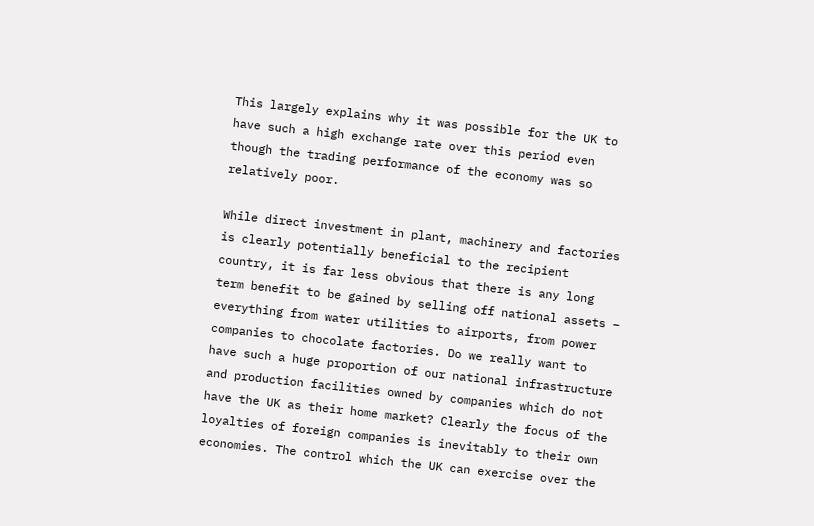This largely explains why it was possible for the UK to have such a high exchange rate over this period even though the trading performance of the economy was so relatively poor.

While direct investment in plant, machinery and factories is clearly potentially beneficial to the recipient country, it is far less obvious that there is any long term benefit to be gained by selling off national assets – everything from water utilities to airports, from power companies to chocolate factories. Do we really want to have such a huge proportion of our national infrastructure and production facilities owned by companies which do not have the UK as their home market? Clearly the focus of the loyalties of foreign companies is inevitably to their own economies. The control which the UK can exercise over the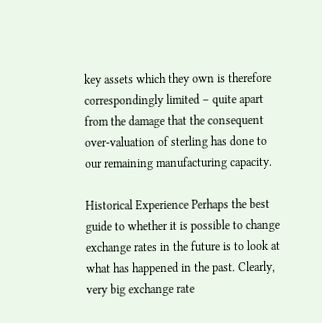key assets which they own is therefore correspondingly limited – quite apart from the damage that the consequent over-valuation of sterling has done to our remaining manufacturing capacity.

Historical Experience Perhaps the best guide to whether it is possible to change exchange rates in the future is to look at what has happened in the past. Clearly, very big exchange rate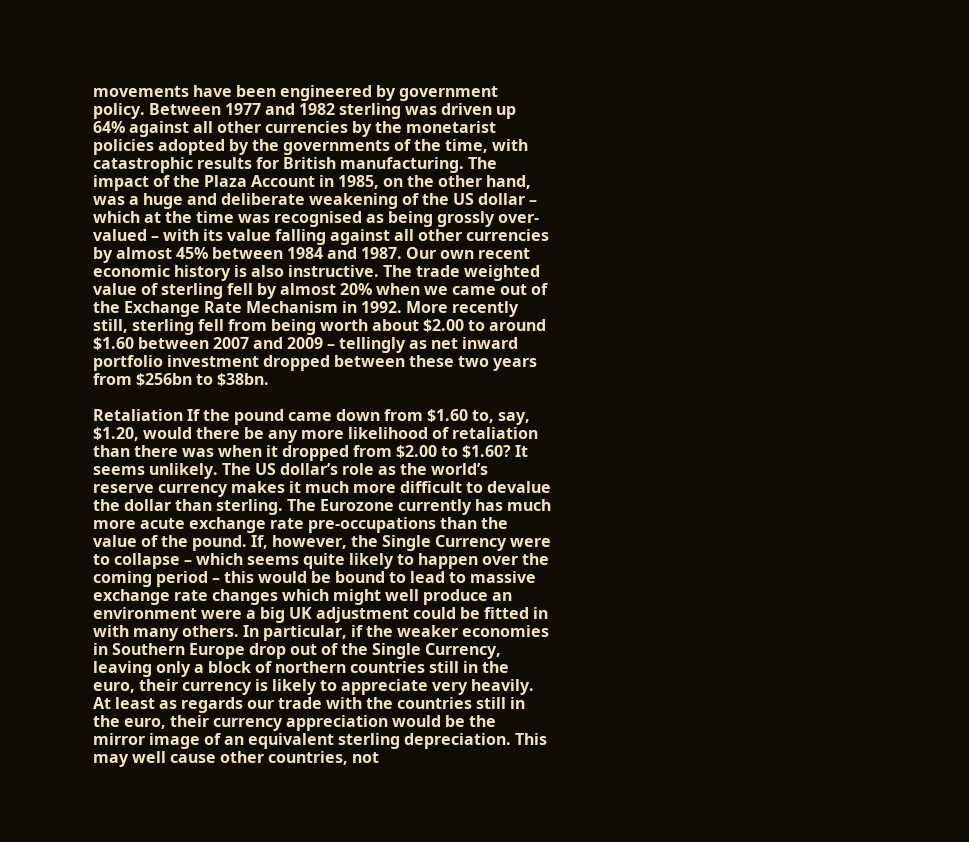movements have been engineered by government policy. Between 1977 and 1982 sterling was driven up 64% against all other currencies by the monetarist policies adopted by the governments of the time, with catastrophic results for British manufacturing. The impact of the Plaza Account in 1985, on the other hand, was a huge and deliberate weakening of the US dollar – which at the time was recognised as being grossly over-valued – with its value falling against all other currencies by almost 45% between 1984 and 1987. Our own recent economic history is also instructive. The trade weighted value of sterling fell by almost 20% when we came out of the Exchange Rate Mechanism in 1992. More recently still, sterling fell from being worth about $2.00 to around $1.60 between 2007 and 2009 – tellingly as net inward portfolio investment dropped between these two years from $256bn to $38bn.

Retaliation If the pound came down from $1.60 to, say, $1.20, would there be any more likelihood of retaliation than there was when it dropped from $2.00 to $1.60? It seems unlikely. The US dollar’s role as the world’s reserve currency makes it much more difficult to devalue the dollar than sterling. The Eurozone currently has much more acute exchange rate pre-occupations than the value of the pound. If, however, the Single Currency were to collapse – which seems quite likely to happen over the coming period – this would be bound to lead to massive exchange rate changes which might well produce an environment were a big UK adjustment could be fitted in with many others. In particular, if the weaker economies in Southern Europe drop out of the Single Currency, leaving only a block of northern countries still in the euro, their currency is likely to appreciate very heavily. At least as regards our trade with the countries still in the euro, their currency appreciation would be the mirror image of an equivalent sterling depreciation. This may well cause other countries, not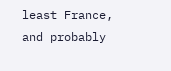least France, and probably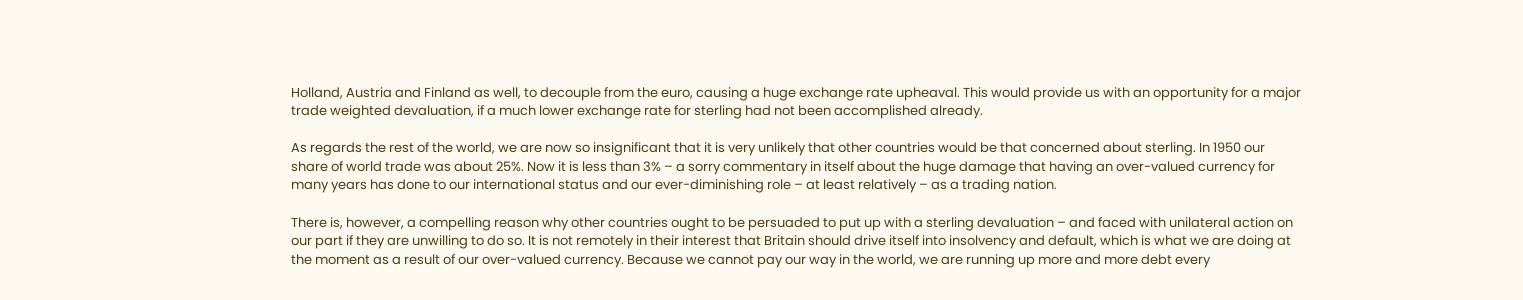Holland, Austria and Finland as well, to decouple from the euro, causing a huge exchange rate upheaval. This would provide us with an opportunity for a major trade weighted devaluation, if a much lower exchange rate for sterling had not been accomplished already.

As regards the rest of the world, we are now so insignificant that it is very unlikely that other countries would be that concerned about sterling. In 1950 our share of world trade was about 25%. Now it is less than 3% – a sorry commentary in itself about the huge damage that having an over-valued currency for many years has done to our international status and our ever-diminishing role – at least relatively – as a trading nation.

There is, however, a compelling reason why other countries ought to be persuaded to put up with a sterling devaluation – and faced with unilateral action on our part if they are unwilling to do so. It is not remotely in their interest that Britain should drive itself into insolvency and default, which is what we are doing at the moment as a result of our over-valued currency. Because we cannot pay our way in the world, we are running up more and more debt every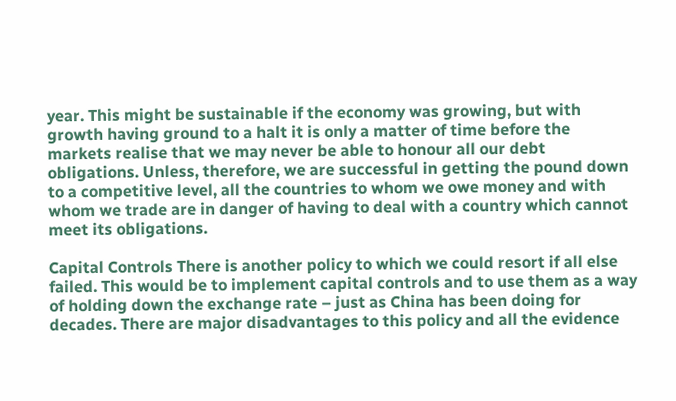year. This might be sustainable if the economy was growing, but with growth having ground to a halt it is only a matter of time before the markets realise that we may never be able to honour all our debt obligations. Unless, therefore, we are successful in getting the pound down to a competitive level, all the countries to whom we owe money and with whom we trade are in danger of having to deal with a country which cannot meet its obligations.

Capital Controls There is another policy to which we could resort if all else failed. This would be to implement capital controls and to use them as a way of holding down the exchange rate – just as China has been doing for decades. There are major disadvantages to this policy and all the evidence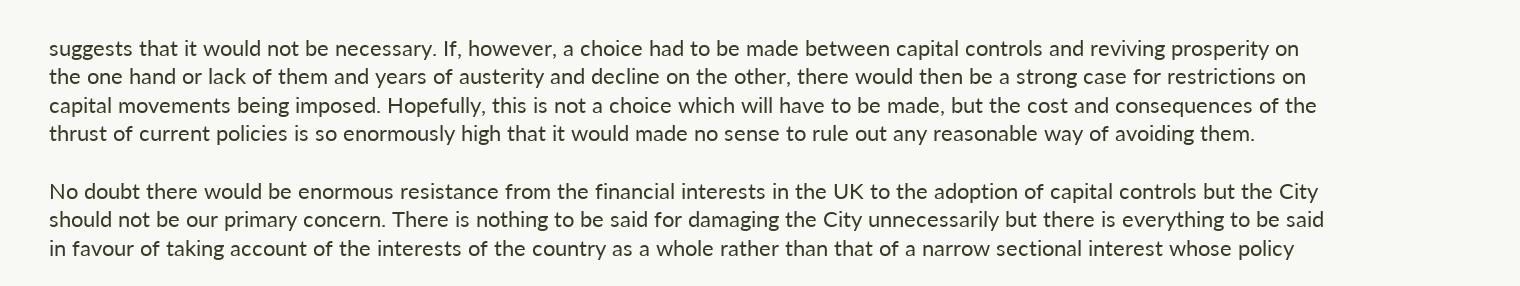suggests that it would not be necessary. If, however, a choice had to be made between capital controls and reviving prosperity on the one hand or lack of them and years of austerity and decline on the other, there would then be a strong case for restrictions on capital movements being imposed. Hopefully, this is not a choice which will have to be made, but the cost and consequences of the thrust of current policies is so enormously high that it would made no sense to rule out any reasonable way of avoiding them.

No doubt there would be enormous resistance from the financial interests in the UK to the adoption of capital controls but the City should not be our primary concern. There is nothing to be said for damaging the City unnecessarily but there is everything to be said in favour of taking account of the interests of the country as a whole rather than that of a narrow sectional interest whose policy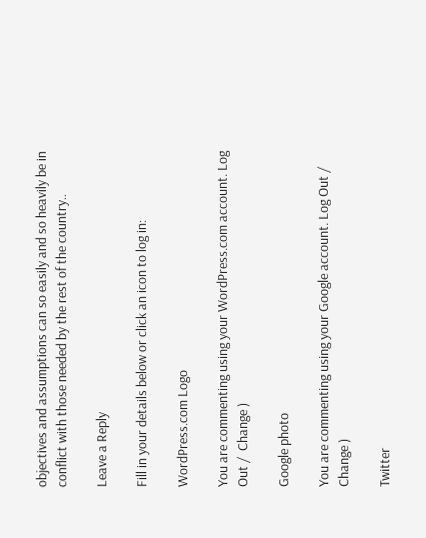objectives and assumptions can so easily and so heavily be in conflict with those needed by the rest of the country..

Leave a Reply

Fill in your details below or click an icon to log in:

WordPress.com Logo

You are commenting using your WordPress.com account. Log Out /  Change )

Google photo

You are commenting using your Google account. Log Out /  Change )

Twitter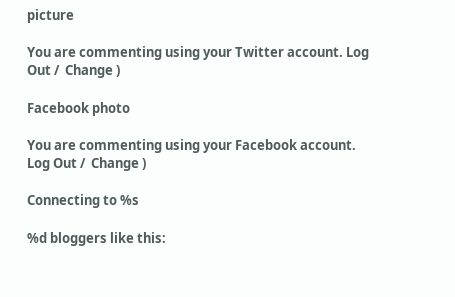picture

You are commenting using your Twitter account. Log Out /  Change )

Facebook photo

You are commenting using your Facebook account. Log Out /  Change )

Connecting to %s

%d bloggers like this: